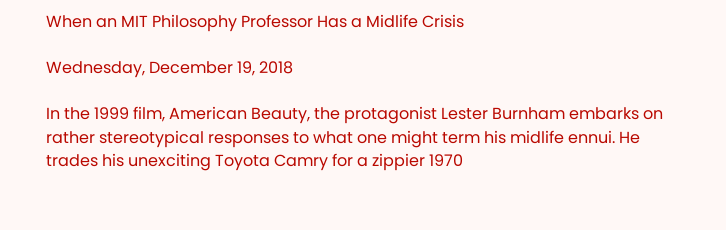When an MIT Philosophy Professor Has a Midlife Crisis

Wednesday, December 19, 2018

In the 1999 film, American Beauty, the protagonist Lester Burnham embarks on rather stereotypical responses to what one might term his midlife ennui. He trades his unexciting Toyota Camry for a zippier 1970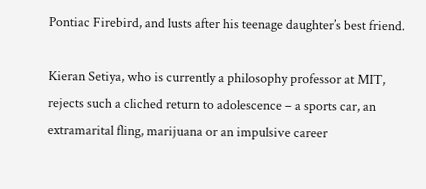Pontiac Firebird, and lusts after his teenage daughter’s best friend.

Kieran Setiya, who is currently a philosophy professor at MIT, rejects such a cliched return to adolescence – a sports car, an extramarital fling, marijuana or an impulsive career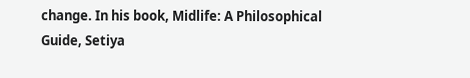change. In his book, Midlife: A Philosophical Guide, Setiya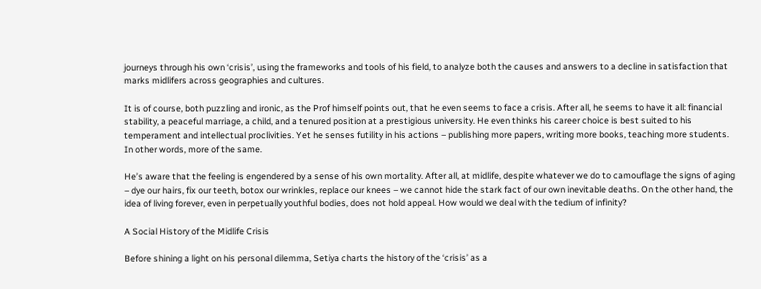journeys through his own ‘crisis’, using the frameworks and tools of his field, to analyze both the causes and answers to a decline in satisfaction that marks midlifers across geographies and cultures.

It is of course, both puzzling and ironic, as the Prof himself points out, that he even seems to face a crisis. After all, he seems to have it all: financial stability, a peaceful marriage, a child, and a tenured position at a prestigious university. He even thinks his career choice is best suited to his temperament and intellectual proclivities. Yet he senses futility in his actions – publishing more papers, writing more books, teaching more students. In other words, more of the same.

He’s aware that the feeling is engendered by a sense of his own mortality. After all, at midlife, despite whatever we do to camouflage the signs of aging – dye our hairs, fix our teeth, botox our wrinkles, replace our knees – we cannot hide the stark fact of our own inevitable deaths. On the other hand, the idea of living forever, even in perpetually youthful bodies, does not hold appeal. How would we deal with the tedium of infinity?

A Social History of the Midlife Crisis

Before shining a light on his personal dilemma, Setiya charts the history of the ‘crisis’ as a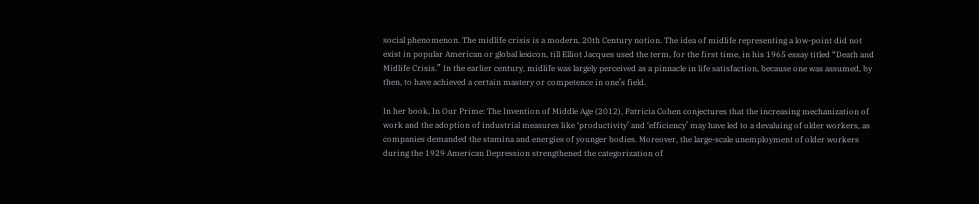social phenomenon. The midlife crisis is a modern, 20th Century notion. The idea of midlife representing a low-point did not exist in popular American or global lexicon, till Elliot Jacques used the term, for the first time, in his 1965 essay titled “Death and Midlife Crisis.” In the earlier century, midlife was largely perceived as a pinnacle in life satisfaction, because one was assumed, by then, to have achieved a certain mastery or competence in one’s field.

In her book, In Our Prime: The Invention of Middle Age (2012), Patricia Cohen conjectures that the increasing mechanization of work and the adoption of industrial measures like ‘productivity’ and ‘efficiency’ may have led to a devaluing of older workers, as companies demanded the stamina and energies of younger bodies. Moreover, the large-scale unemployment of older workers during the 1929 American Depression strengthened the categorization of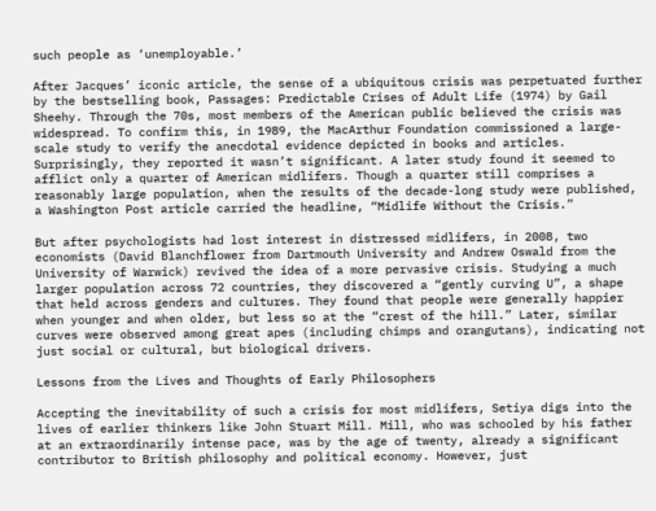such people as ‘unemployable.’

After Jacques’ iconic article, the sense of a ubiquitous crisis was perpetuated further by the bestselling book, Passages: Predictable Crises of Adult Life (1974) by Gail Sheehy. Through the 70s, most members of the American public believed the crisis was widespread. To confirm this, in 1989, the MacArthur Foundation commissioned a large-scale study to verify the anecdotal evidence depicted in books and articles. Surprisingly, they reported it wasn’t significant. A later study found it seemed to afflict only a quarter of American midlifers. Though a quarter still comprises a reasonably large population, when the results of the decade-long study were published, a Washington Post article carried the headline, “Midlife Without the Crisis.”

But after psychologists had lost interest in distressed midlifers, in 2008, two economists (David Blanchflower from Dartmouth University and Andrew Oswald from the University of Warwick) revived the idea of a more pervasive crisis. Studying a much larger population across 72 countries, they discovered a “gently curving U”, a shape that held across genders and cultures. They found that people were generally happier when younger and when older, but less so at the “crest of the hill.” Later, similar curves were observed among great apes (including chimps and orangutans), indicating not just social or cultural, but biological drivers.

Lessons from the Lives and Thoughts of Early Philosophers

Accepting the inevitability of such a crisis for most midlifers, Setiya digs into the lives of earlier thinkers like John Stuart Mill. Mill, who was schooled by his father at an extraordinarily intense pace, was by the age of twenty, already a significant contributor to British philosophy and political economy. However, just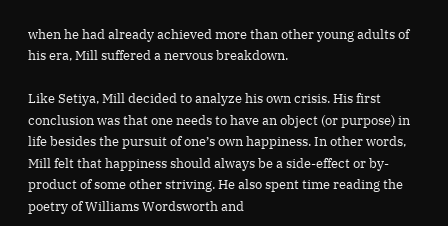when he had already achieved more than other young adults of his era, Mill suffered a nervous breakdown.

Like Setiya, Mill decided to analyze his own crisis. His first conclusion was that one needs to have an object (or purpose) in life besides the pursuit of one’s own happiness. In other words, Mill felt that happiness should always be a side-effect or by-product of some other striving. He also spent time reading the poetry of Williams Wordsworth and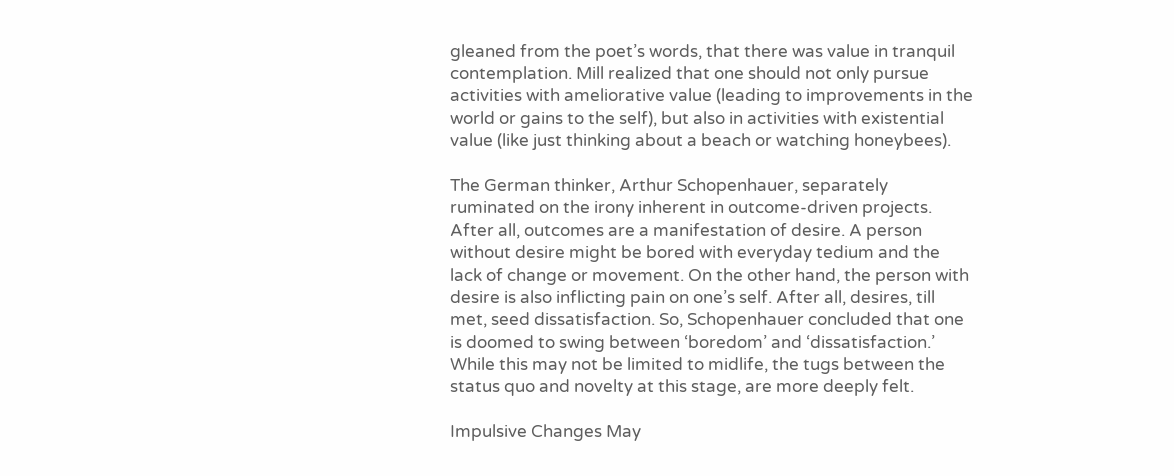gleaned from the poet’s words, that there was value in tranquil contemplation. Mill realized that one should not only pursue activities with ameliorative value (leading to improvements in the world or gains to the self), but also in activities with existential value (like just thinking about a beach or watching honeybees).

The German thinker, Arthur Schopenhauer, separately ruminated on the irony inherent in outcome-driven projects. After all, outcomes are a manifestation of desire. A person without desire might be bored with everyday tedium and the lack of change or movement. On the other hand, the person with desire is also inflicting pain on one’s self. After all, desires, till met, seed dissatisfaction. So, Schopenhauer concluded that one is doomed to swing between ‘boredom’ and ‘dissatisfaction.’ While this may not be limited to midlife, the tugs between the status quo and novelty at this stage, are more deeply felt.

Impulsive Changes May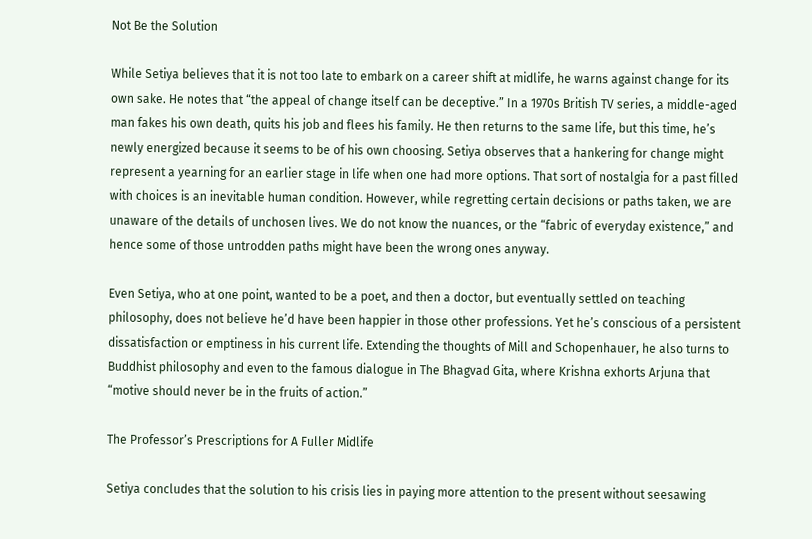Not Be the Solution

While Setiya believes that it is not too late to embark on a career shift at midlife, he warns against change for its own sake. He notes that “the appeal of change itself can be deceptive.” In a 1970s British TV series, a middle-aged man fakes his own death, quits his job and flees his family. He then returns to the same life, but this time, he’s newly energized because it seems to be of his own choosing. Setiya observes that a hankering for change might represent a yearning for an earlier stage in life when one had more options. That sort of nostalgia for a past filled with choices is an inevitable human condition. However, while regretting certain decisions or paths taken, we are unaware of the details of unchosen lives. We do not know the nuances, or the “fabric of everyday existence,” and hence some of those untrodden paths might have been the wrong ones anyway.

Even Setiya, who at one point, wanted to be a poet, and then a doctor, but eventually settled on teaching philosophy, does not believe he’d have been happier in those other professions. Yet he’s conscious of a persistent dissatisfaction or emptiness in his current life. Extending the thoughts of Mill and Schopenhauer, he also turns to Buddhist philosophy and even to the famous dialogue in The Bhagvad Gita, where Krishna exhorts Arjuna that “motive should never be in the fruits of action.”

The Professor’s Prescriptions for A Fuller Midlife

Setiya concludes that the solution to his crisis lies in paying more attention to the present without seesawing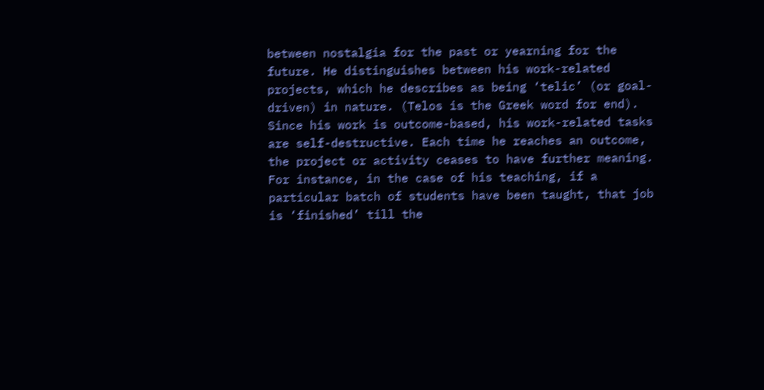between nostalgia for the past or yearning for the future. He distinguishes between his work-related projects, which he describes as being ‘telic’ (or goal-driven) in nature. (Telos is the Greek word for end). Since his work is outcome-based, his work-related tasks are self-destructive. Each time he reaches an outcome, the project or activity ceases to have further meaning. For instance, in the case of his teaching, if a particular batch of students have been taught, that job is ‘finished’ till the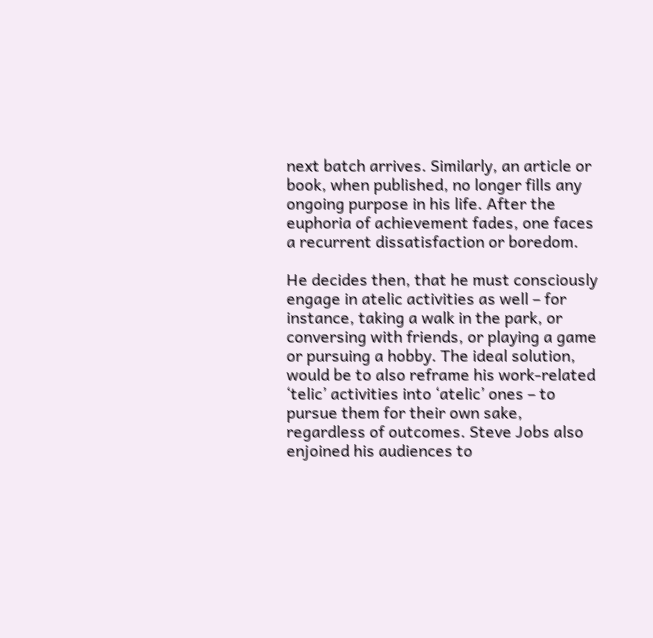next batch arrives. Similarly, an article or book, when published, no longer fills any ongoing purpose in his life. After the euphoria of achievement fades, one faces a recurrent dissatisfaction or boredom.

He decides then, that he must consciously engage in atelic activities as well – for instance, taking a walk in the park, or conversing with friends, or playing a game or pursuing a hobby. The ideal solution, would be to also reframe his work-related ‘telic’ activities into ‘atelic’ ones – to pursue them for their own sake, regardless of outcomes. Steve Jobs also enjoined his audiences to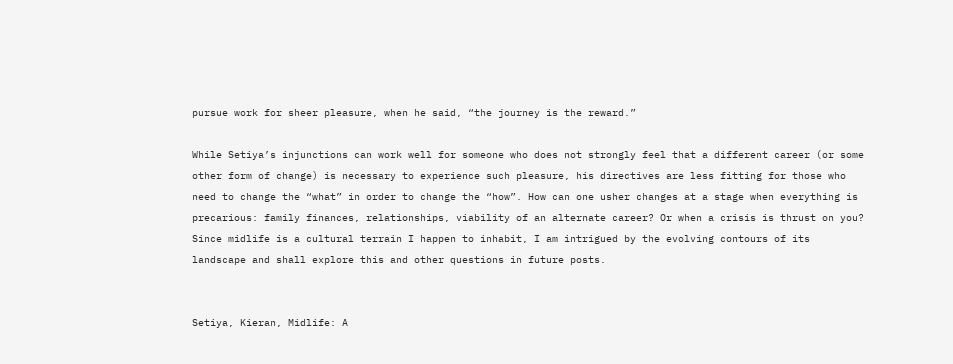pursue work for sheer pleasure, when he said, “the journey is the reward.”

While Setiya’s injunctions can work well for someone who does not strongly feel that a different career (or some other form of change) is necessary to experience such pleasure, his directives are less fitting for those who need to change the “what” in order to change the “how”. How can one usher changes at a stage when everything is precarious: family finances, relationships, viability of an alternate career? Or when a crisis is thrust on you? Since midlife is a cultural terrain I happen to inhabit, I am intrigued by the evolving contours of its landscape and shall explore this and other questions in future posts.


Setiya, Kieran, Midlife: A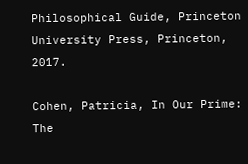Philosophical Guide, Princeton University Press, Princeton, 2017.

Cohen, Patricia, In Our Prime: The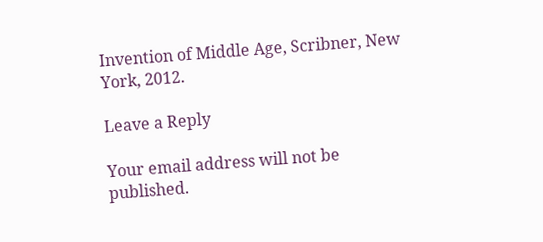Invention of Middle Age, Scribner, New York, 2012.

Leave a Reply

Your email address will not be published.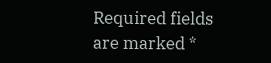Required fields are marked *